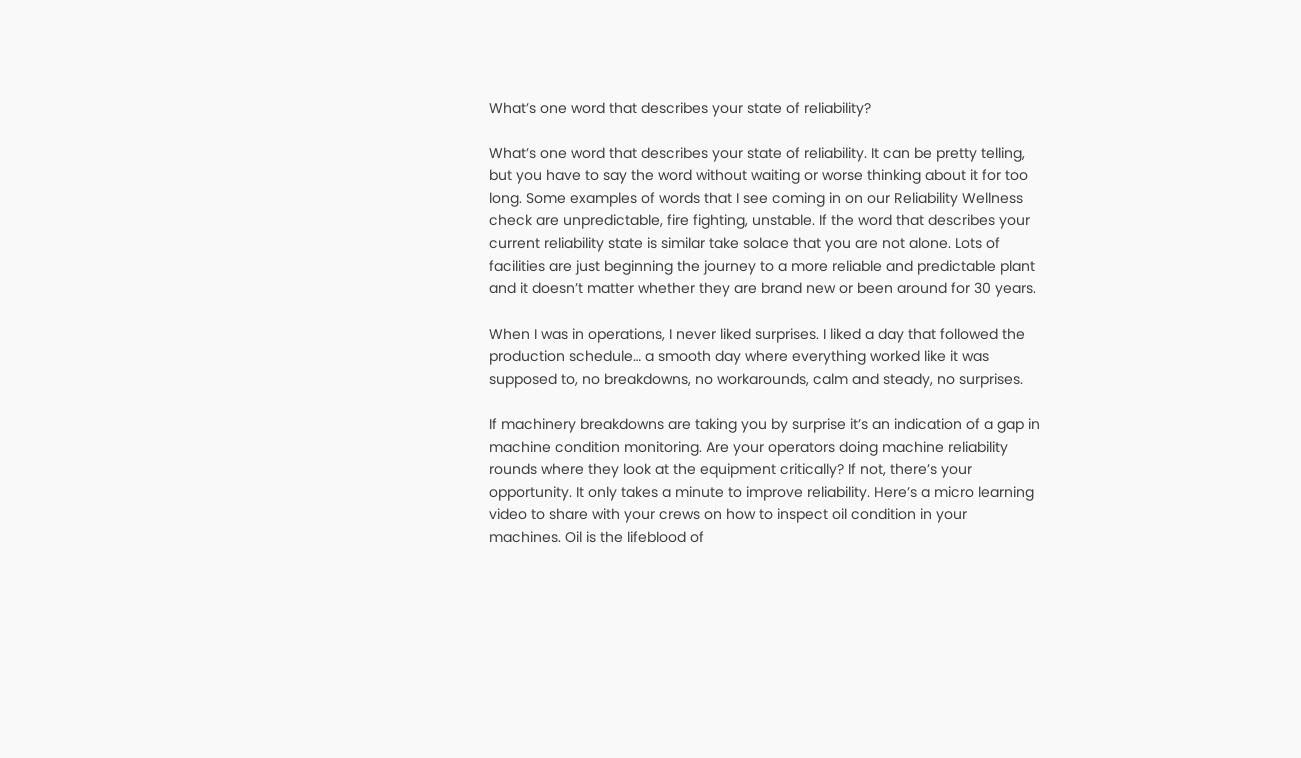What’s one word that describes your state of reliability?

What’s one word that describes your state of reliability. It can be pretty telling, but you have to say the word without waiting or worse thinking about it for too long. Some examples of words that I see coming in on our Reliability Wellness check are unpredictable, fire fighting, unstable. If the word that describes your current reliability state is similar take solace that you are not alone. Lots of facilities are just beginning the journey to a more reliable and predictable plant and it doesn’t matter whether they are brand new or been around for 30 years.

When I was in operations, I never liked surprises. I liked a day that followed the production schedule… a smooth day where everything worked like it was supposed to, no breakdowns, no workarounds, calm and steady, no surprises.

If machinery breakdowns are taking you by surprise it’s an indication of a gap in machine condition monitoring. Are your operators doing machine reliability rounds where they look at the equipment critically? If not, there’s your opportunity. It only takes a minute to improve reliability. Here’s a micro learning video to share with your crews on how to inspect oil condition in your machines. Oil is the lifeblood of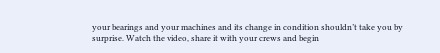your bearings and your machines and its change in condition shouldn’t take you by surprise. Watch the video, share it with your crews and begin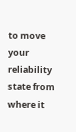to move your reliability state from where it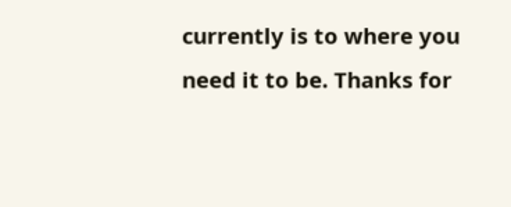currently is to where you need it to be. Thanks for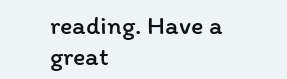reading. Have a great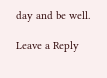day and be well.

Leave a Reply